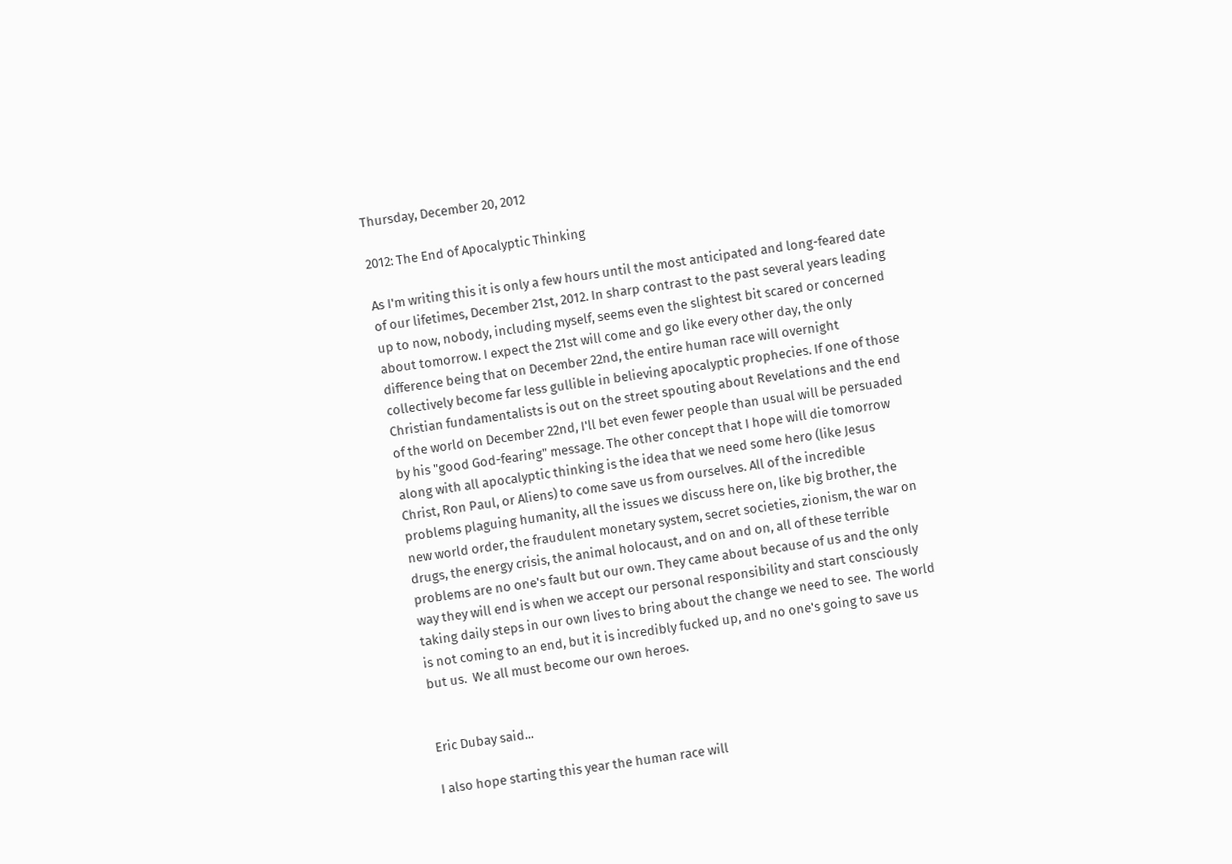Thursday, December 20, 2012

2012: The End of Apocalyptic Thinking

As I'm writing this it is only a few hours until the most anticipated and long-feared date of our lifetimes, December 21st, 2012. In sharp contrast to the past several years leading up to now, nobody, including myself, seems even the slightest bit scared or concerned about tomorrow. I expect the 21st will come and go like every other day, the only difference being that on December 22nd, the entire human race will overnight collectively become far less gullible in believing apocalyptic prophecies. If one of those Christian fundamentalists is out on the street spouting about Revelations and the end of the world on December 22nd, I'll bet even fewer people than usual will be persuaded by his "good God-fearing" message. The other concept that I hope will die tomorrow along with all apocalyptic thinking is the idea that we need some hero (like Jesus Christ, Ron Paul, or Aliens) to come save us from ourselves. All of the incredible problems plaguing humanity, all the issues we discuss here on, like big brother, the new world order, the fraudulent monetary system, secret societies, zionism, the war on drugs, the energy crisis, the animal holocaust, and on and on, all of these terrible problems are no one's fault but our own. They came about because of us and the only way they will end is when we accept our personal responsibility and start consciously taking daily steps in our own lives to bring about the change we need to see.  The world is not coming to an end, but it is incredibly fucked up, and no one's going to save us but us.  We all must become our own heroes.


Eric Dubay said...

I also hope starting this year the human race will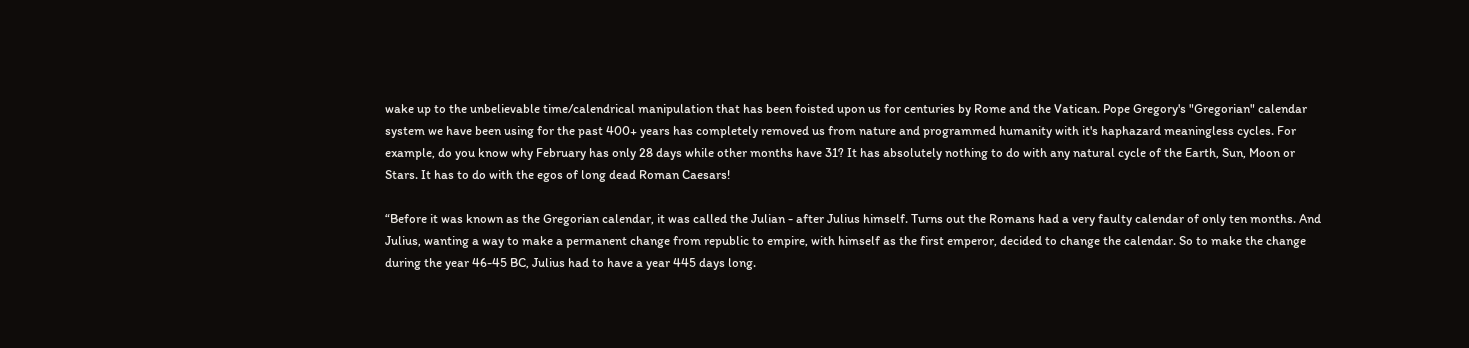wake up to the unbelievable time/calendrical manipulation that has been foisted upon us for centuries by Rome and the Vatican. Pope Gregory's "Gregorian" calendar system we have been using for the past 400+ years has completely removed us from nature and programmed humanity with it's haphazard meaningless cycles. For example, do you know why February has only 28 days while other months have 31? It has absolutely nothing to do with any natural cycle of the Earth, Sun, Moon or Stars. It has to do with the egos of long dead Roman Caesars!

“Before it was known as the Gregorian calendar, it was called the Julian - after Julius himself. Turns out the Romans had a very faulty calendar of only ten months. And Julius, wanting a way to make a permanent change from republic to empire, with himself as the first emperor, decided to change the calendar. So to make the change during the year 46-45 BC, Julius had to have a year 445 days long.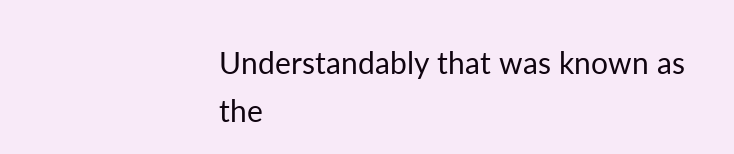Understandably that was known as the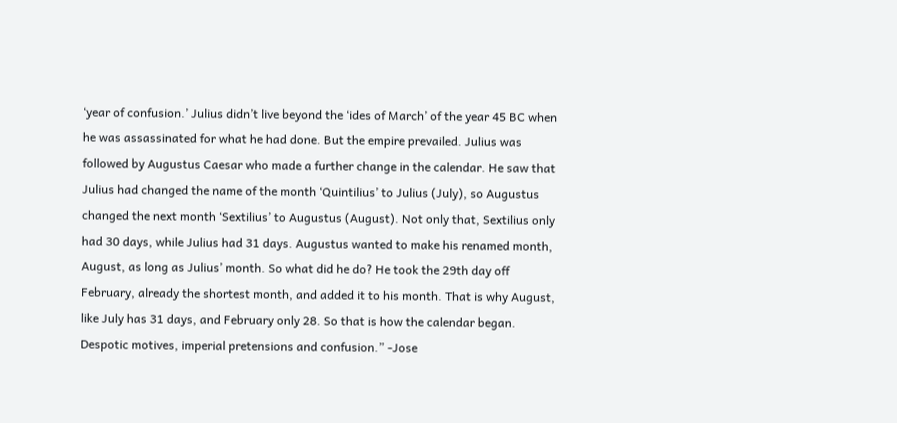‘year of confusion.’ Julius didn’t live beyond the ‘ides of March’ of the year 45 BC when he was assassinated for what he had done. But the empire prevailed. Julius was followed by Augustus Caesar who made a further change in the calendar. He saw that Julius had changed the name of the month ‘Quintilius’ to Julius (July), so Augustus changed the next month ‘Sextilius’ to Augustus (August). Not only that, Sextilius only had 30 days, while Julius had 31 days. Augustus wanted to make his renamed month, August, as long as Julius’ month. So what did he do? He took the 29th day off February, already the shortest month, and added it to his month. That is why August, like July has 31 days, and February only 28. So that is how the calendar began. Despotic motives, imperial pretensions and confusion.” -Jose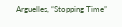Arguelles, “Stopping Time”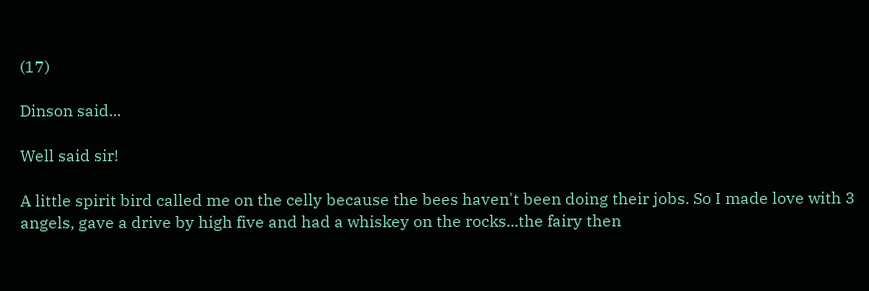(17)

Dinson said...

Well said sir!

A little spirit bird called me on the celly because the bees haven't been doing their jobs. So I made love with 3 angels, gave a drive by high five and had a whiskey on the rocks...the fairy then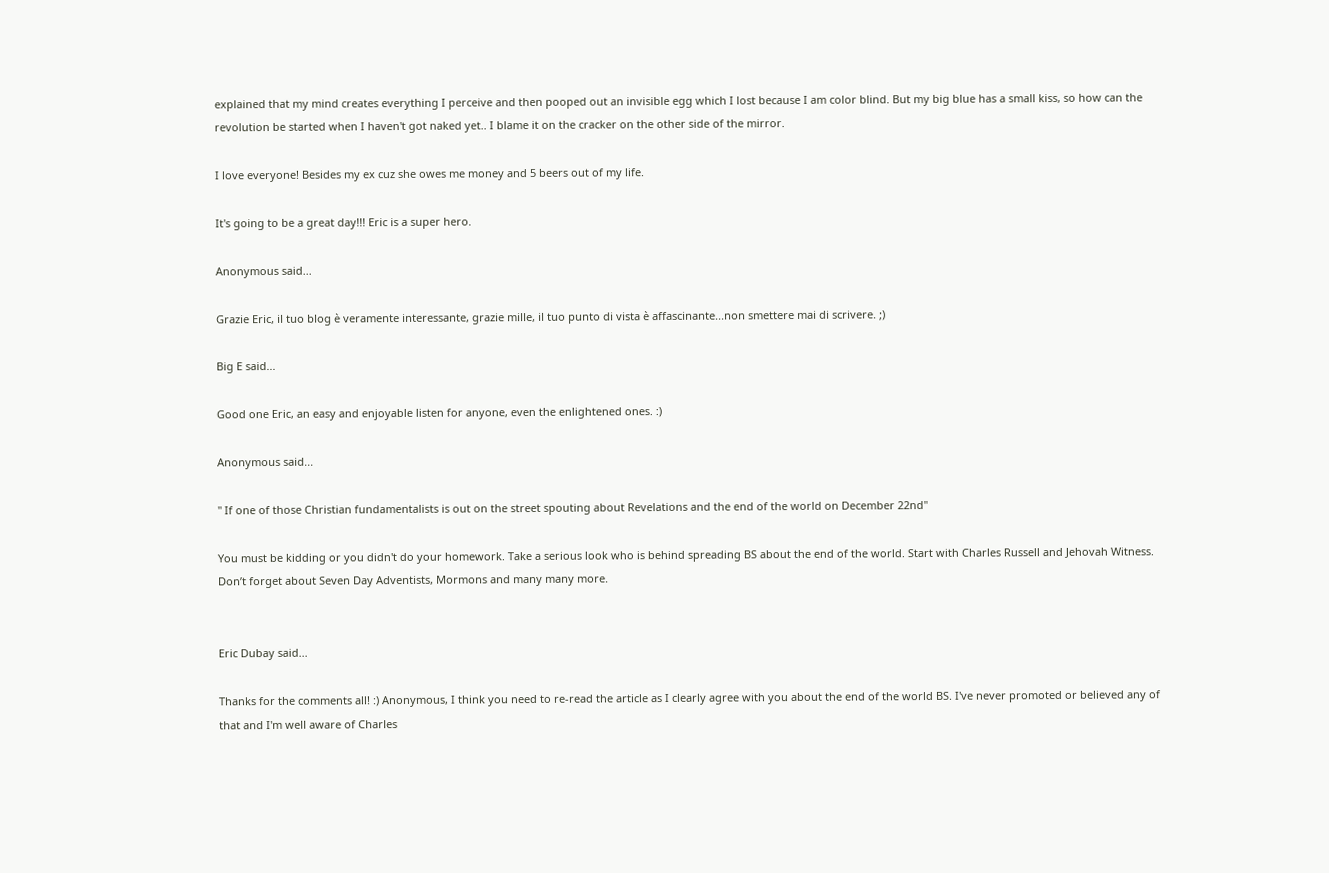explained that my mind creates everything I perceive and then pooped out an invisible egg which I lost because I am color blind. But my big blue has a small kiss, so how can the revolution be started when I haven't got naked yet.. I blame it on the cracker on the other side of the mirror.

I love everyone! Besides my ex cuz she owes me money and 5 beers out of my life.

It's going to be a great day!!! Eric is a super hero.

Anonymous said...

Grazie Eric, il tuo blog è veramente interessante, grazie mille, il tuo punto di vista è affascinante...non smettere mai di scrivere. ;)

Big E said...

Good one Eric, an easy and enjoyable listen for anyone, even the enlightened ones. :)

Anonymous said...

" If one of those Christian fundamentalists is out on the street spouting about Revelations and the end of the world on December 22nd"

You must be kidding or you didn't do your homework. Take a serious look who is behind spreading BS about the end of the world. Start with Charles Russell and Jehovah Witness. Don’t forget about Seven Day Adventists, Mormons and many many more.


Eric Dubay said...

Thanks for the comments all! :) Anonymous, I think you need to re-read the article as I clearly agree with you about the end of the world BS. I've never promoted or believed any of that and I'm well aware of Charles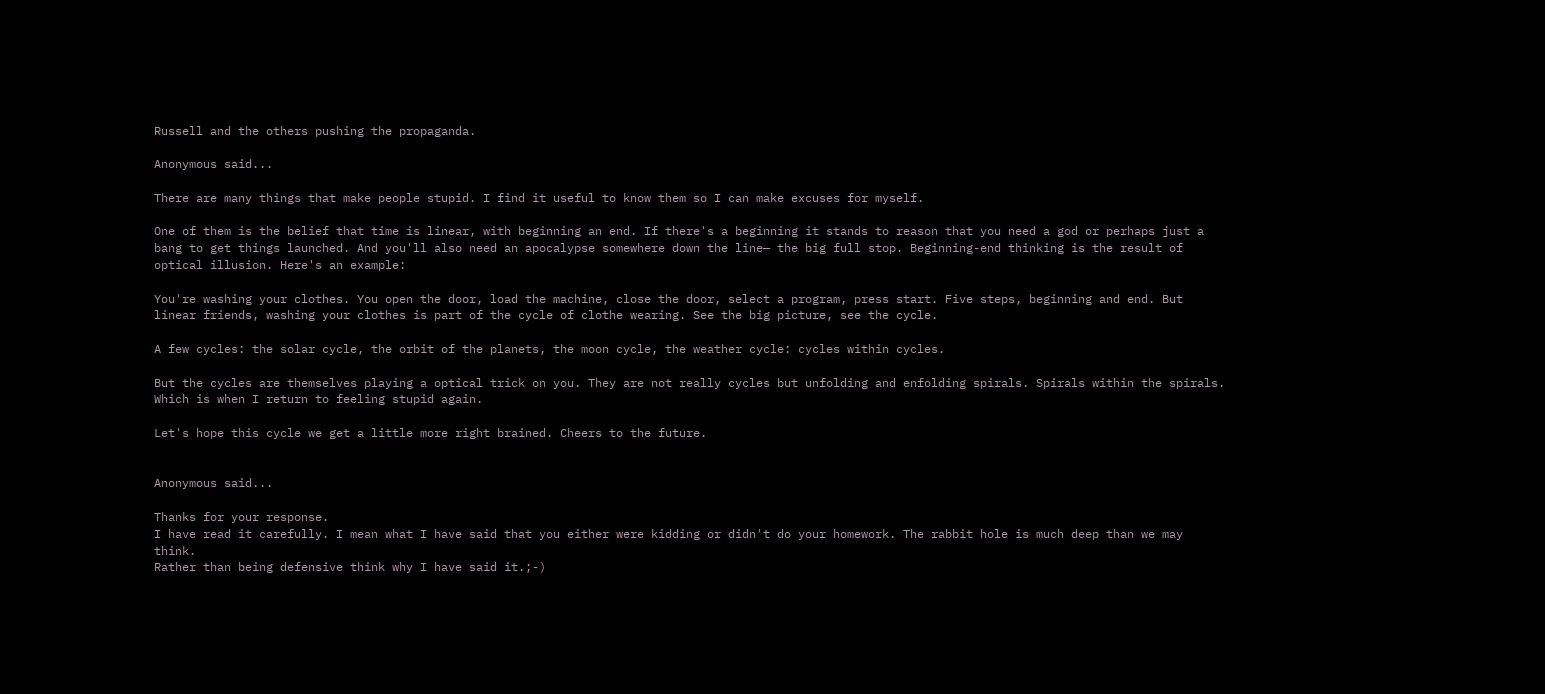Russell and the others pushing the propaganda.

Anonymous said...

There are many things that make people stupid. I find it useful to know them so I can make excuses for myself.

One of them is the belief that time is linear, with beginning an end. If there's a beginning it stands to reason that you need a god or perhaps just a bang to get things launched. And you'll also need an apocalypse somewhere down the line— the big full stop. Beginning-end thinking is the result of optical illusion. Here's an example:

You're washing your clothes. You open the door, load the machine, close the door, select a program, press start. Five steps, beginning and end. But linear friends, washing your clothes is part of the cycle of clothe wearing. See the big picture, see the cycle.

A few cycles: the solar cycle, the orbit of the planets, the moon cycle, the weather cycle: cycles within cycles.

But the cycles are themselves playing a optical trick on you. They are not really cycles but unfolding and enfolding spirals. Spirals within the spirals. Which is when I return to feeling stupid again.

Let's hope this cycle we get a little more right brained. Cheers to the future.


Anonymous said...

Thanks for your response.
I have read it carefully. I mean what I have said that you either were kidding or didn't do your homework. The rabbit hole is much deep than we may think.
Rather than being defensive think why I have said it.;-)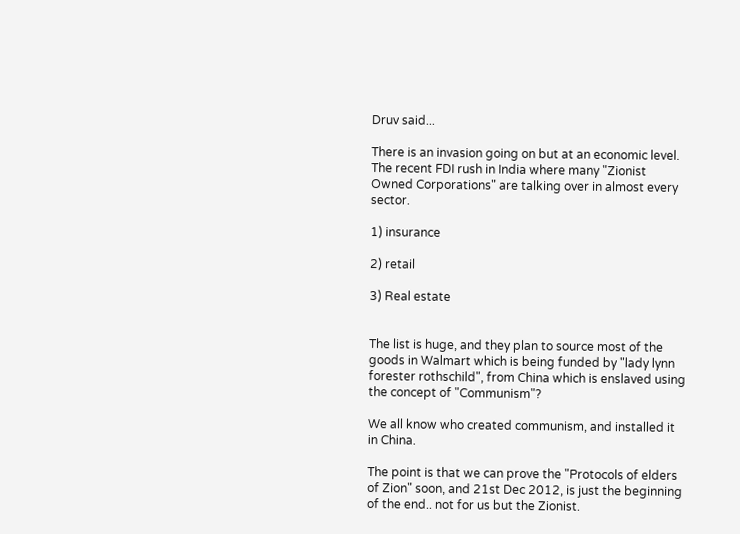Druv said...

There is an invasion going on but at an economic level. The recent FDI rush in India where many "Zionist Owned Corporations" are talking over in almost every sector.

1) insurance

2) retail

3) Real estate


The list is huge, and they plan to source most of the goods in Walmart which is being funded by "lady lynn forester rothschild", from China which is enslaved using the concept of "Communism"?

We all know who created communism, and installed it in China.

The point is that we can prove the "Protocols of elders of Zion" soon, and 21st Dec 2012, is just the beginning of the end.. not for us but the Zionist.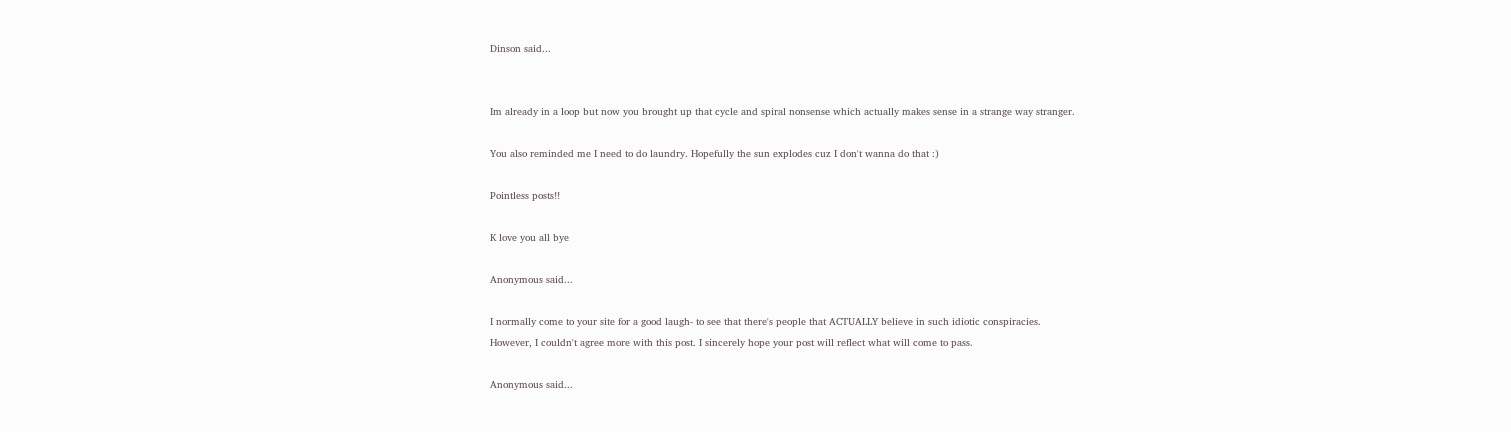Dinson said...


Im already in a loop but now you brought up that cycle and spiral nonsense which actually makes sense in a strange way stranger.

You also reminded me I need to do laundry. Hopefully the sun explodes cuz I don't wanna do that :)

Pointless posts!!

K love you all bye

Anonymous said...

I normally come to your site for a good laugh- to see that there's people that ACTUALLY believe in such idiotic conspiracies.
However, I couldn't agree more with this post. I sincerely hope your post will reflect what will come to pass.

Anonymous said...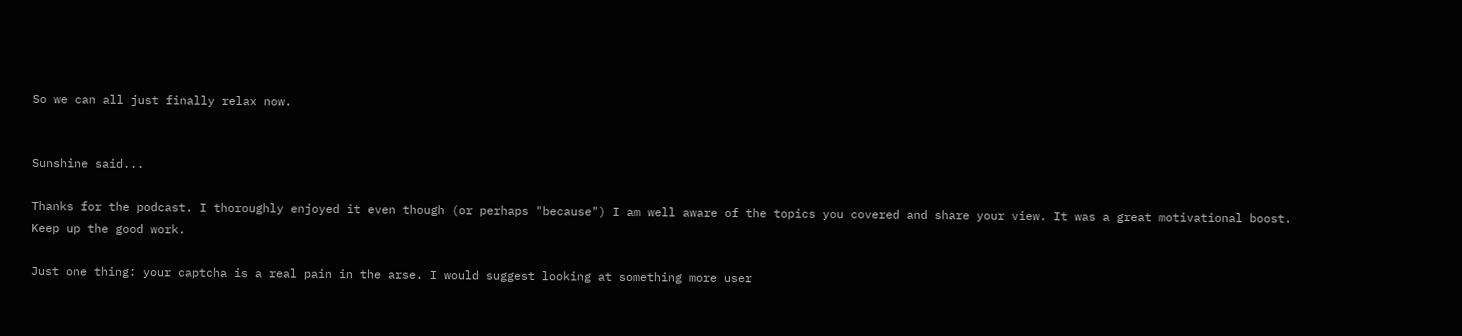So we can all just finally relax now.


Sunshine said...

Thanks for the podcast. I thoroughly enjoyed it even though (or perhaps "because") I am well aware of the topics you covered and share your view. It was a great motivational boost.
Keep up the good work.

Just one thing: your captcha is a real pain in the arse. I would suggest looking at something more user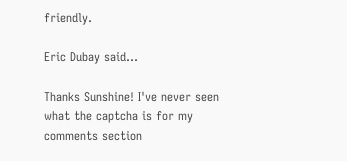friendly.

Eric Dubay said...

Thanks Sunshine! I've never seen what the captcha is for my comments section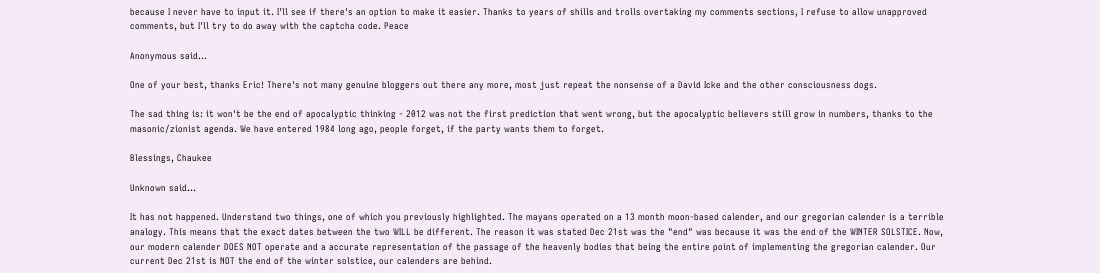because I never have to input it. I'll see if there's an option to make it easier. Thanks to years of shills and trolls overtaking my comments sections, I refuse to allow unapproved comments, but I'll try to do away with the captcha code. Peace

Anonymous said...

One of your best, thanks Eric! There's not many genuine bloggers out there any more, most just repeat the nonsense of a David Icke and the other consciousness dogs.

The sad thing is: it won't be the end of apocalyptic thinking - 2012 was not the first prediction that went wrong, but the apocalyptic believers still grow in numbers, thanks to the masonic/zionist agenda. We have entered 1984 long ago, people forget, if the party wants them to forget.

Blessings, Chaukee

Unknown said...

It has not happened. Understand two things, one of which you previously highlighted. The mayans operated on a 13 month moon-based calender, and our gregorian calender is a terrible analogy. This means that the exact dates between the two WILL be different. The reason it was stated Dec 21st was the "end" was because it was the end of the WINTER SOLSTICE. Now, our modern calender DOES NOT operate and a accurate representation of the passage of the heavenly bodies that being the entire point of implementing the gregorian calender. Our current Dec 21st is NOT the end of the winter solstice, our calenders are behind.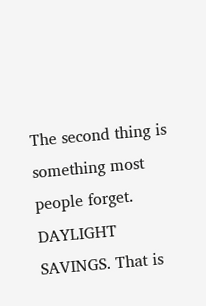The second thing is something most people forget. DAYLIGHT SAVINGS. That is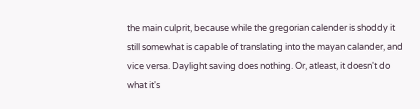the main culprit, because while the gregorian calender is shoddy it still somewhat is capable of translating into the mayan calander, and vice versa. Daylight saving does nothing. Or, atleast, it doesn't do what it's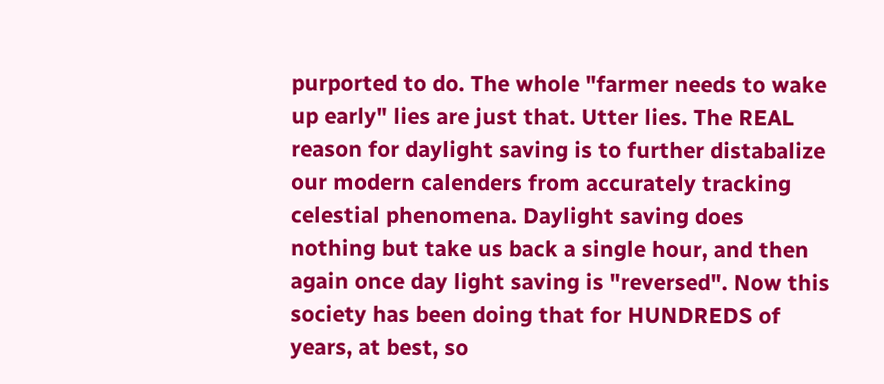purported to do. The whole "farmer needs to wake up early" lies are just that. Utter lies. The REAL reason for daylight saving is to further distabalize our modern calenders from accurately tracking celestial phenomena. Daylight saving does nothing but take us back a single hour, and then again once day light saving is "reversed". Now this society has been doing that for HUNDREDS of years, at best, so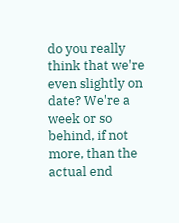do you really think that we're even slightly on date? We're a week or so behind, if not more, than the actual end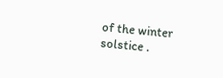of the winter solstice .